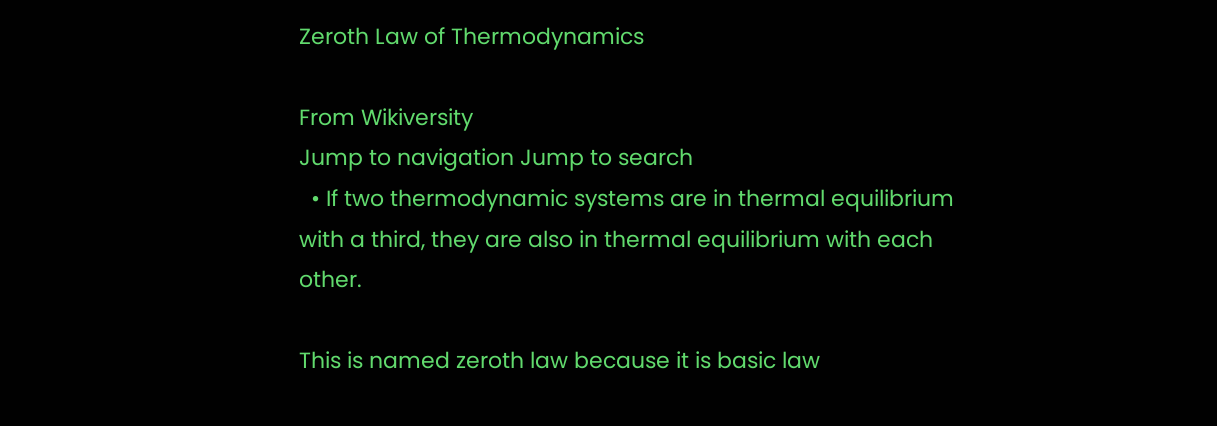Zeroth Law of Thermodynamics

From Wikiversity
Jump to navigation Jump to search
  • If two thermodynamic systems are in thermal equilibrium with a third, they are also in thermal equilibrium with each other.

This is named zeroth law because it is basic law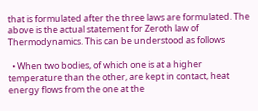that is formulated after the three laws are formulated. The above is the actual statement for Zeroth law of Thermodynamics. This can be understood as follows

  • When two bodies, of which one is at a higher temperature than the other, are kept in contact, heat energy flows from the one at the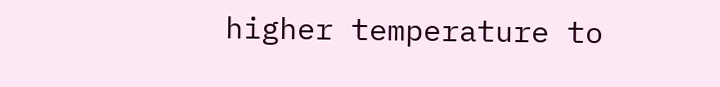higher temperature to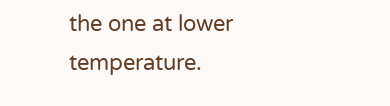the one at lower temperature.